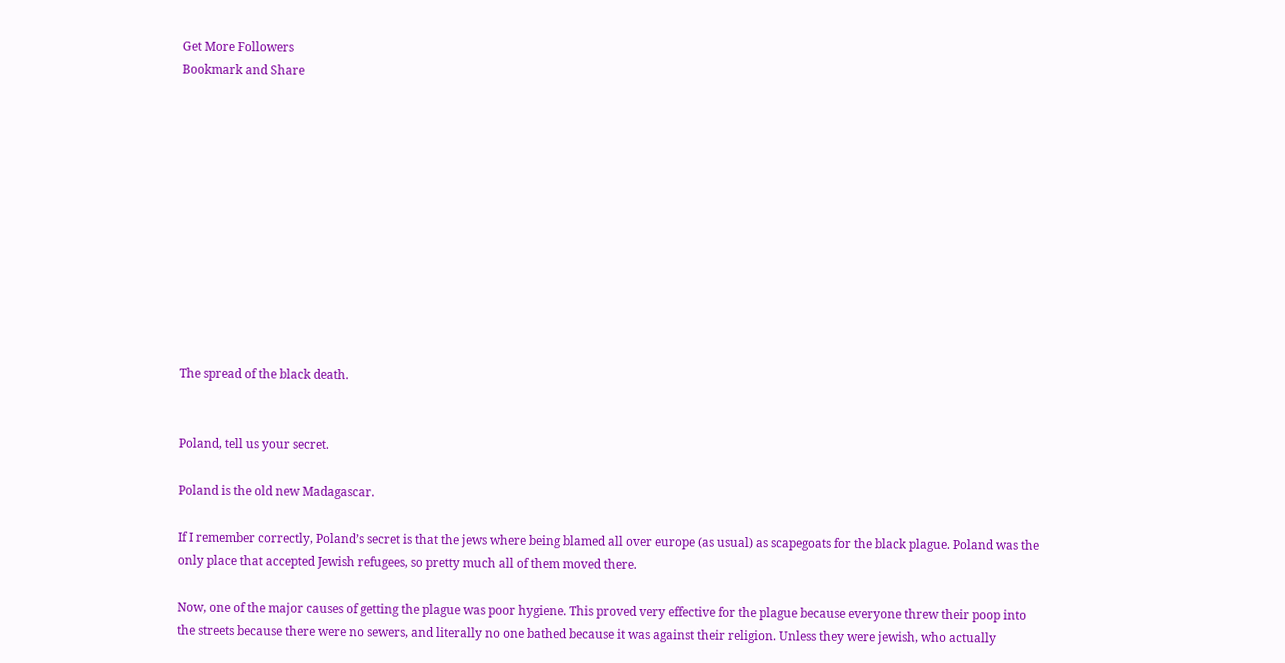Get More Followers
Bookmark and Share












The spread of the black death.


Poland, tell us your secret.

Poland is the old new Madagascar.

If I remember correctly, Poland’s secret is that the jews where being blamed all over europe (as usual) as scapegoats for the black plague. Poland was the only place that accepted Jewish refugees, so pretty much all of them moved there.

Now, one of the major causes of getting the plague was poor hygiene. This proved very effective for the plague because everyone threw their poop into the streets because there were no sewers, and literally no one bathed because it was against their religion. Unless they were jewish, who actually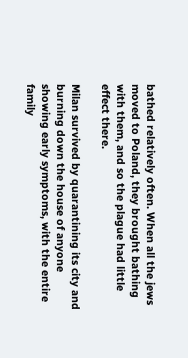bathed relatively often. When all the jews moved to Poland, they brought bathing with them, and so the plague had little effect there.

Milan survived by quarantining its city and burning down the house of anyone showing early symptoms, with the entire family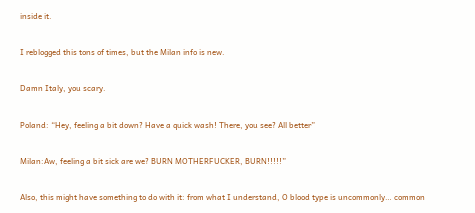inside it.

I reblogged this tons of times, but the Milan info is new.

Damn Italy, you scary.

Poland: “Hey, feeling a bit down? Have a quick wash! There, you see? All better”

Milan:Aw, feeling a bit sick are we? BURN MOTHERFUCKER, BURN!!!!!”

Also, this might have something to do with it: from what I understand, O blood type is uncommonly… common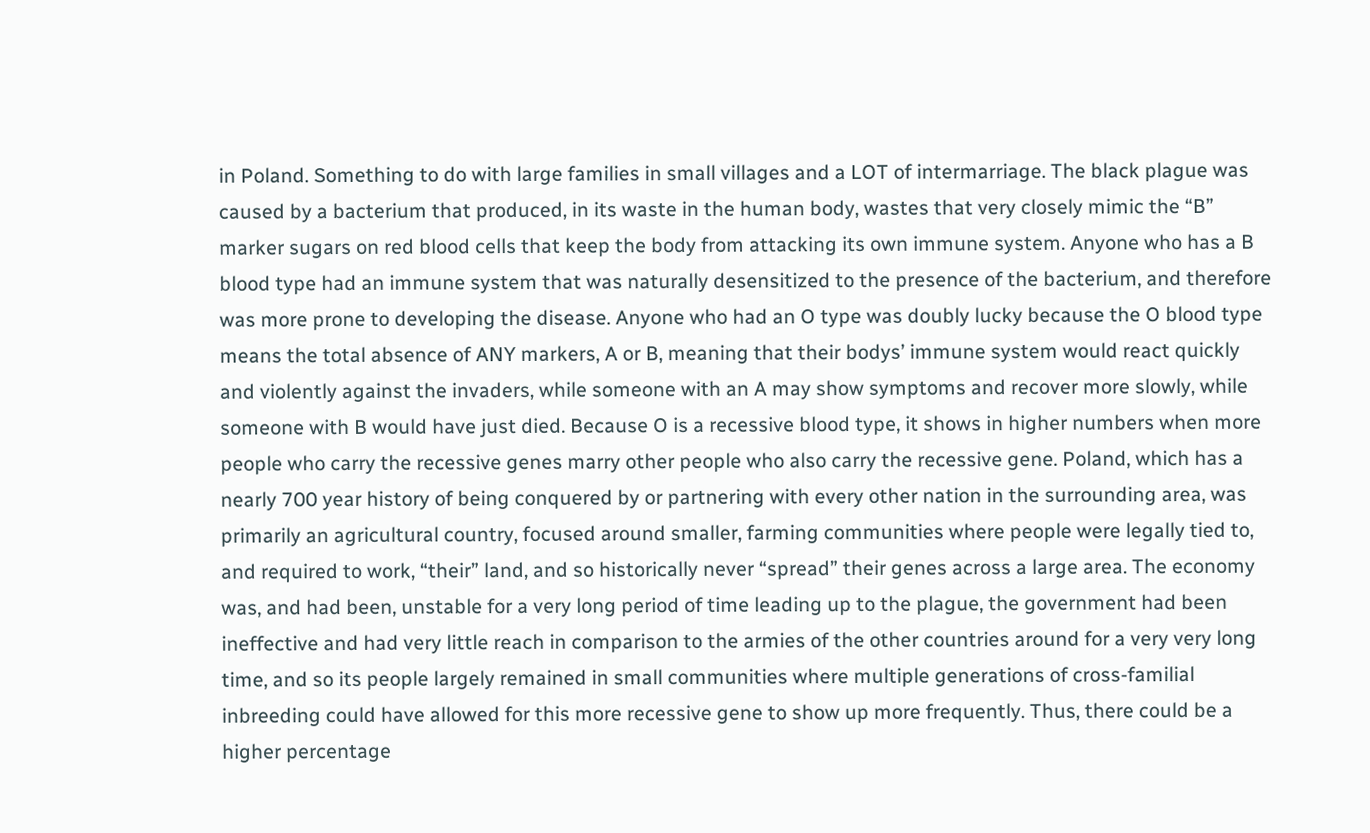in Poland. Something to do with large families in small villages and a LOT of intermarriage. The black plague was caused by a bacterium that produced, in its waste in the human body, wastes that very closely mimic the “B” marker sugars on red blood cells that keep the body from attacking its own immune system. Anyone who has a B blood type had an immune system that was naturally desensitized to the presence of the bacterium, and therefore was more prone to developing the disease. Anyone who had an O type was doubly lucky because the O blood type means the total absence of ANY markers, A or B, meaning that their bodys’ immune system would react quickly and violently against the invaders, while someone with an A may show symptoms and recover more slowly, while someone with B would have just died. Because O is a recessive blood type, it shows in higher numbers when more people who carry the recessive genes marry other people who also carry the recessive gene. Poland, which has a nearly 700 year history of being conquered by or partnering with every other nation in the surrounding area, was primarily an agricultural country, focused around smaller, farming communities where people were legally tied to, and required to work, “their” land, and so historically never “spread” their genes across a large area. The economy was, and had been, unstable for a very long period of time leading up to the plague, the government had been ineffective and had very little reach in comparison to the armies of the other countries around for a very very long time, and so its people largely remained in small communities where multiple generations of cross-familial inbreeding could have allowed for this more recessive gene to show up more frequently. Thus, there could be a higher percentage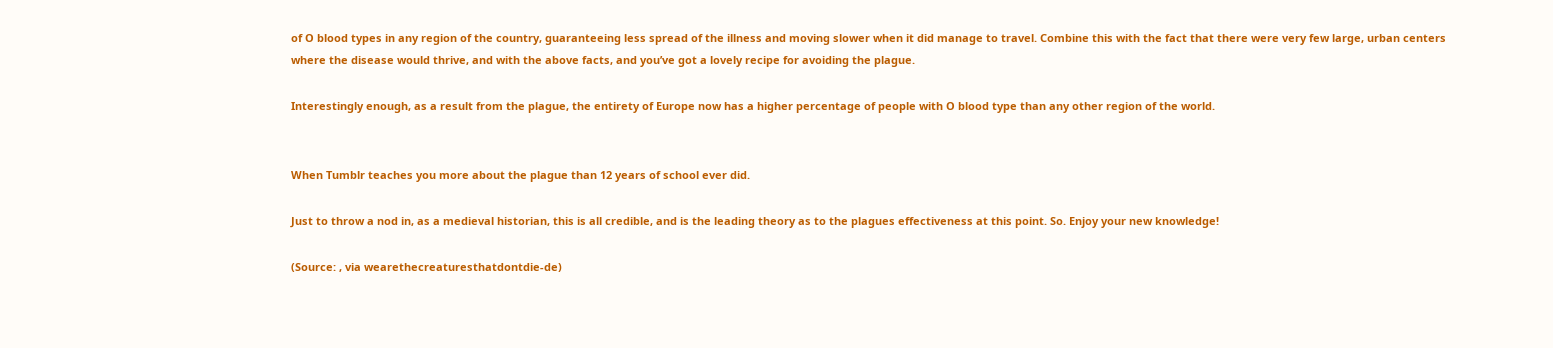of O blood types in any region of the country, guaranteeing less spread of the illness and moving slower when it did manage to travel. Combine this with the fact that there were very few large, urban centers where the disease would thrive, and with the above facts, and you’ve got a lovely recipe for avoiding the plague.

Interestingly enough, as a result from the plague, the entirety of Europe now has a higher percentage of people with O blood type than any other region of the world.


When Tumblr teaches you more about the plague than 12 years of school ever did.

Just to throw a nod in, as a medieval historian, this is all credible, and is the leading theory as to the plagues effectiveness at this point. So. Enjoy your new knowledge!

(Source: , via wearethecreaturesthatdontdie-de)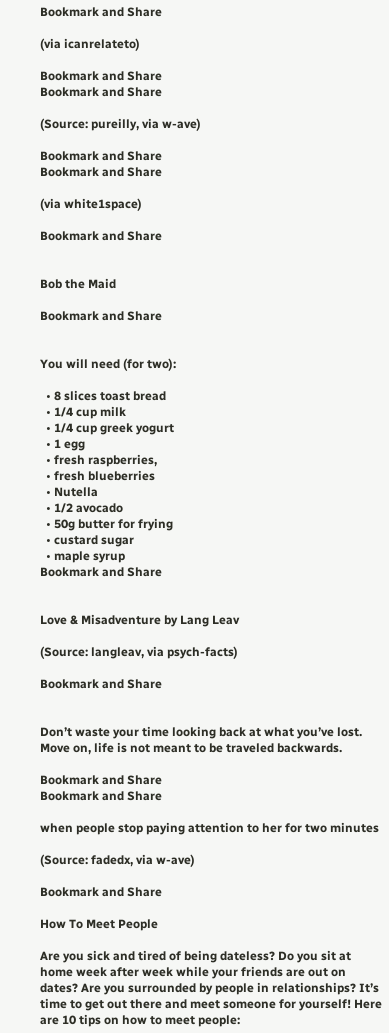Bookmark and Share

(via icanrelateto)

Bookmark and Share
Bookmark and Share

(Source: pureilly, via w-ave)

Bookmark and Share
Bookmark and Share

(via white1space)

Bookmark and Share


Bob the Maid

Bookmark and Share


You will need (for two):

  • 8 slices toast bread
  • 1/4 cup milk
  • 1/4 cup greek yogurt
  • 1 egg
  • fresh raspberries,
  • fresh blueberries
  • Nutella
  • 1/2 avocado
  • 50g butter for frying
  • custard sugar
  • maple syrup
Bookmark and Share


Love & Misadventure by Lang Leav

(Source: langleav, via psych-facts)

Bookmark and Share


Don’t waste your time looking back at what you’ve lost. Move on, life is not meant to be traveled backwards.

Bookmark and Share
Bookmark and Share

when people stop paying attention to her for two minutes

(Source: fadedx, via w-ave)

Bookmark and Share

How To Meet People

Are you sick and tired of being dateless? Do you sit at home week after week while your friends are out on dates? Are you surrounded by people in relationships? It’s time to get out there and meet someone for yourself! Here are 10 tips on how to meet people: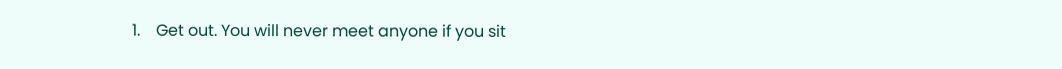1.    Get out. You will never meet anyone if you sit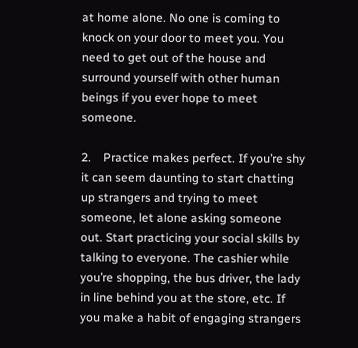at home alone. No one is coming to knock on your door to meet you. You need to get out of the house and surround yourself with other human beings if you ever hope to meet someone.

2.    Practice makes perfect. If you’re shy it can seem daunting to start chatting up strangers and trying to meet someone, let alone asking someone out. Start practicing your social skills by talking to everyone. The cashier while you’re shopping, the bus driver, the lady in line behind you at the store, etc. If you make a habit of engaging strangers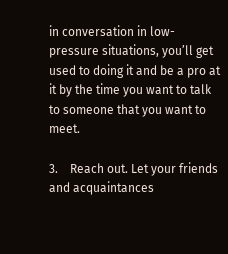in conversation in low-pressure situations, you’ll get used to doing it and be a pro at it by the time you want to talk to someone that you want to meet.

3.    Reach out. Let your friends and acquaintances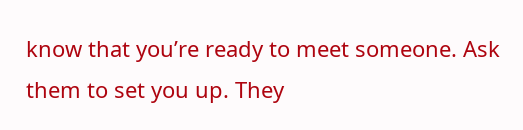know that you’re ready to meet someone. Ask them to set you up. They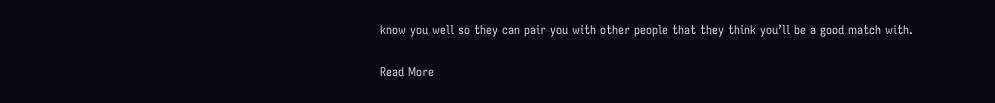know you well so they can pair you with other people that they think you’ll be a good match with.

Read More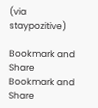(via staypozitive)

Bookmark and Share
Bookmark and Share